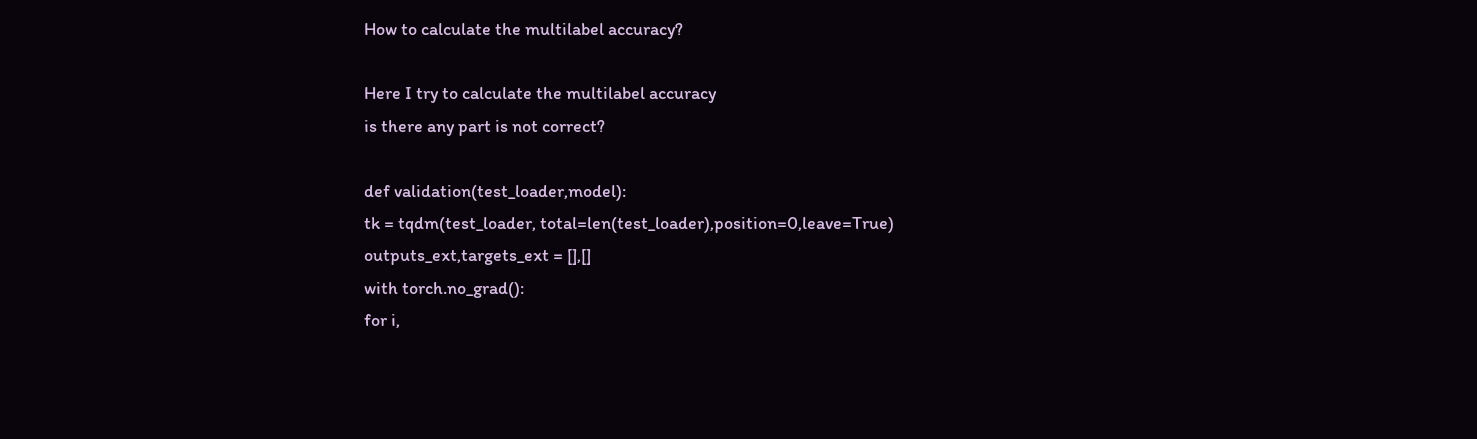How to calculate the multilabel accuracy?

Here I try to calculate the multilabel accuracy
is there any part is not correct?

def validation(test_loader,model):
tk = tqdm(test_loader, total=len(test_loader),position=0,leave=True)
outputs_ext,targets_ext = [],[]
with torch.no_grad():
for i,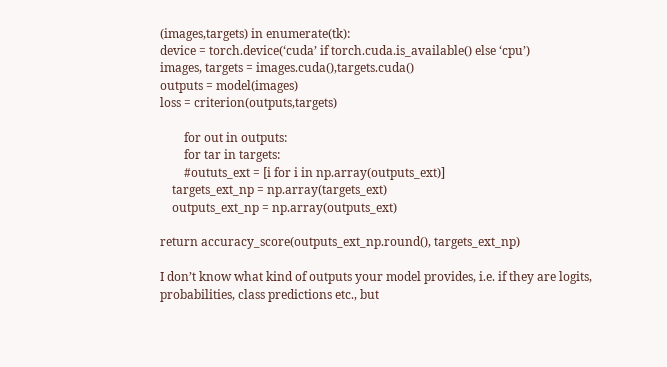(images,targets) in enumerate(tk):
device = torch.device(‘cuda’ if torch.cuda.is_available() else ‘cpu’)
images, targets = images.cuda(),targets.cuda()
outputs = model(images)
loss = criterion(outputs,targets)

        for out in outputs:
        for tar in targets:
        #oututs_ext = [i for i in np.array(outputs_ext)]
    targets_ext_np = np.array(targets_ext)
    outputs_ext_np = np.array(outputs_ext)

return accuracy_score(outputs_ext_np.round(), targets_ext_np)

I don’t know what kind of outputs your model provides, i.e. if they are logits, probabilities, class predictions etc., but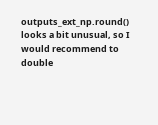outputs_ext_np.round() looks a bit unusual, so I would recommend to double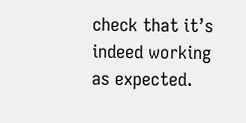check that it’s indeed working as expected.